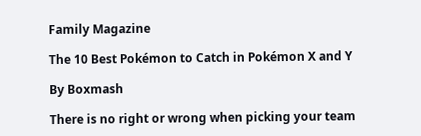Family Magazine

The 10 Best Pokémon to Catch in Pokémon X and Y

By Boxmash

There is no right or wrong when picking your team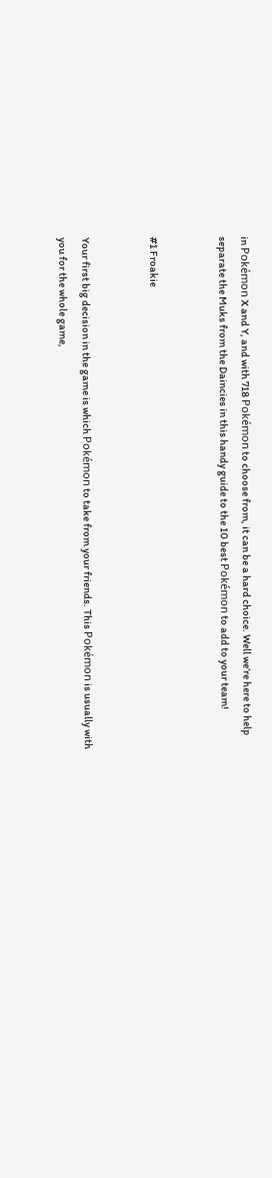in Pokémon X and Y, and with 718 Pokémon to choose from, it can be a hard choice. Well we’re here to help separate the Muks from the Daincies in this handy guide to the 10 best Pokémon to add to your team!


#1 Froakie


Your first big decision in the game is which Pokémon to take from your friends. This Pokémon is usually with you for the whole game,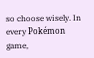so choose wisely. In every Pokémon game,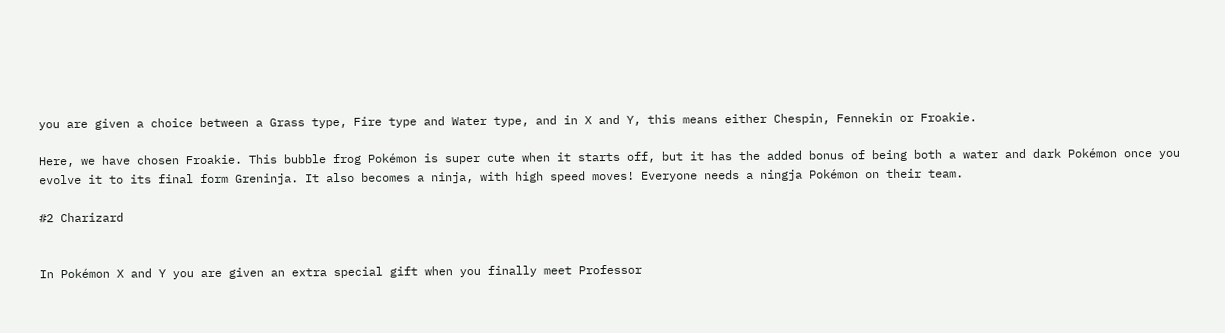you are given a choice between a Grass type, Fire type and Water type, and in X and Y, this means either Chespin, Fennekin or Froakie.

Here, we have chosen Froakie. This bubble frog Pokémon is super cute when it starts off, but it has the added bonus of being both a water and dark Pokémon once you evolve it to its final form Greninja. It also becomes a ninja, with high speed moves! Everyone needs a ningja Pokémon on their team.

#2 Charizard


In Pokémon X and Y you are given an extra special gift when you finally meet Professor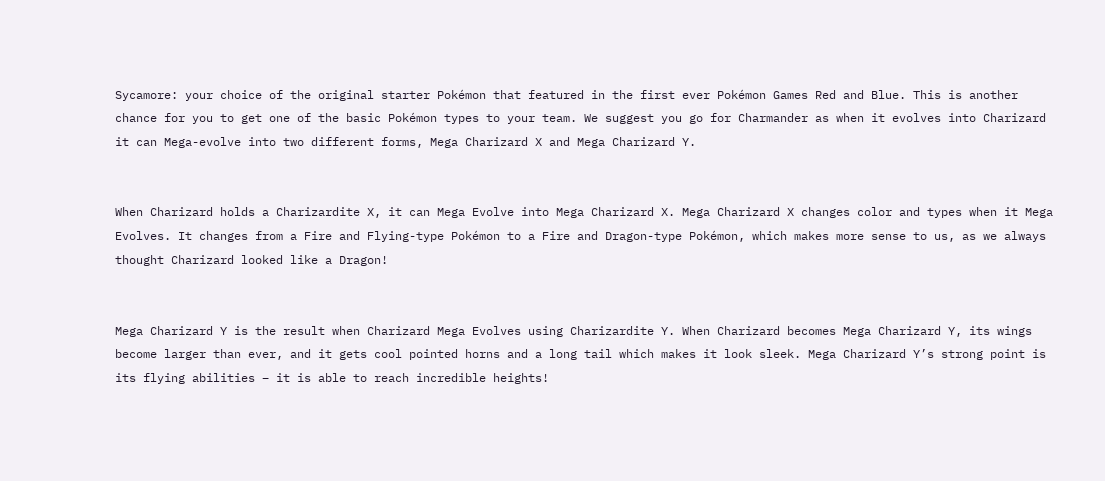Sycamore: your choice of the original starter Pokémon that featured in the first ever Pokémon Games Red and Blue. This is another chance for you to get one of the basic Pokémon types to your team. We suggest you go for Charmander as when it evolves into Charizard it can Mega-evolve into two different forms, Mega Charizard X and Mega Charizard Y.


When Charizard holds a Charizardite X, it can Mega Evolve into Mega Charizard X. Mega Charizard X changes color and types when it Mega Evolves. It changes from a Fire and Flying-type Pokémon to a Fire and Dragon-type Pokémon, which makes more sense to us, as we always thought Charizard looked like a Dragon!


Mega Charizard Y is the result when Charizard Mega Evolves using Charizardite Y. When Charizard becomes Mega Charizard Y, its wings become larger than ever, and it gets cool pointed horns and a long tail which makes it look sleek. Mega Charizard Y’s strong point is its flying abilities – it is able to reach incredible heights!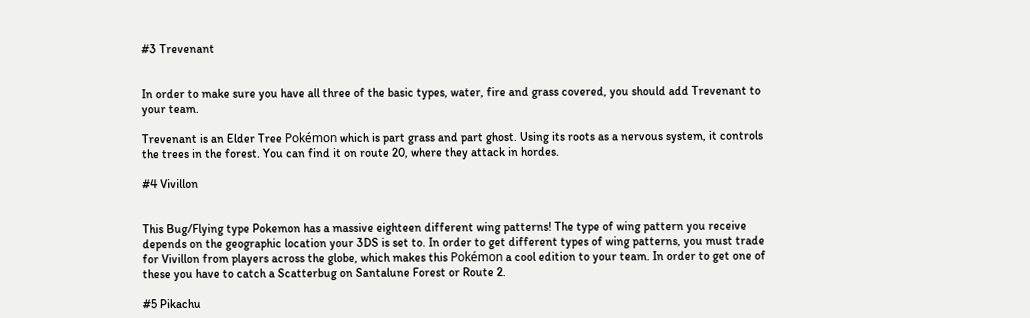#3 Trevenant


In order to make sure you have all three of the basic types, water, fire and grass covered, you should add Trevenant to your team.

Trevenant is an Elder Tree Pokémon which is part grass and part ghost. Using its roots as a nervous system, it controls the trees in the forest. You can find it on route 20, where they attack in hordes.

#4 Vivillon


This Bug/Flying type Pokemon has a massive eighteen different wing patterns! The type of wing pattern you receive depends on the geographic location your 3DS is set to. In order to get different types of wing patterns, you must trade for Vivillon from players across the globe, which makes this Pokémon a cool edition to your team. In order to get one of these you have to catch a Scatterbug on Santalune Forest or Route 2.

#5 Pikachu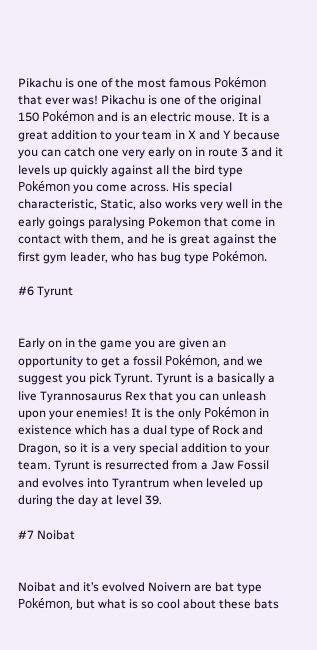Pikachu is one of the most famous Pokémon that ever was! Pikachu is one of the original 150 Pokémon and is an electric mouse. It is a great addition to your team in X and Y because you can catch one very early on in route 3 and it levels up quickly against all the bird type Pokémon you come across. His special characteristic, Static, also works very well in the early goings paralysing Pokemon that come in contact with them, and he is great against the first gym leader, who has bug type Pokémon.

#6 Tyrunt


Early on in the game you are given an opportunity to get a fossil Pokémon, and we suggest you pick Tyrunt. Tyrunt is a basically a live Tyrannosaurus Rex that you can unleash upon your enemies! It is the only Pokémon in existence which has a dual type of Rock and Dragon, so it is a very special addition to your team. Tyrunt is resurrected from a Jaw Fossil and evolves into Tyrantrum when leveled up during the day at level 39.

#7 Noibat


Noibat and it’s evolved Noivern are bat type Pokémon, but what is so cool about these bats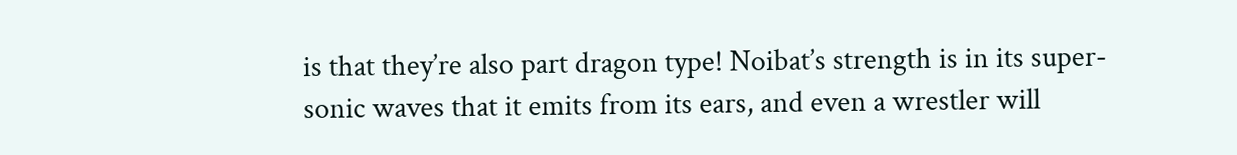is that they’re also part dragon type! Noibat’s strength is in its super-sonic waves that it emits from its ears, and even a wrestler will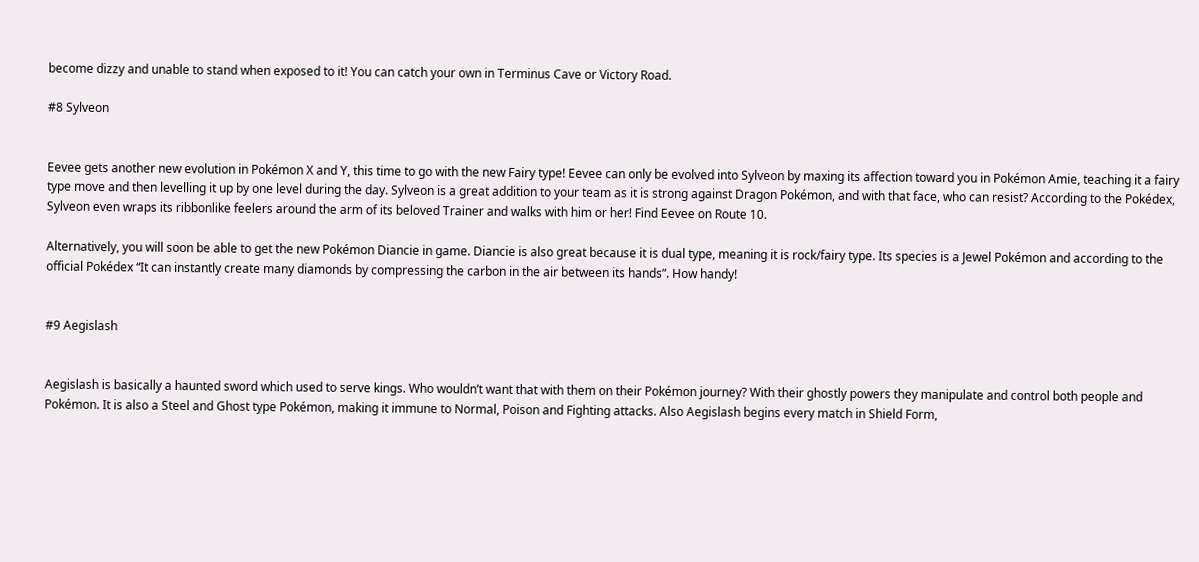become dizzy and unable to stand when exposed to it! You can catch your own in Terminus Cave or Victory Road.

#8 Sylveon


Eevee gets another new evolution in Pokémon X and Y, this time to go with the new Fairy type! Eevee can only be evolved into Sylveon by maxing its affection toward you in Pokémon Amie, teaching it a fairy type move and then levelling it up by one level during the day. Sylveon is a great addition to your team as it is strong against Dragon Pokémon, and with that face, who can resist? According to the Pokédex, Sylveon even wraps its ribbonlike feelers around the arm of its beloved Trainer and walks with him or her! Find Eevee on Route 10.

Alternatively, you will soon be able to get the new Pokémon Diancie in game. Diancie is also great because it is dual type, meaning it is rock/fairy type. Its species is a Jewel Pokémon and according to the official Pokédex “It can instantly create many diamonds by compressing the carbon in the air between its hands”. How handy!


#9 Aegislash


Aegislash is basically a haunted sword which used to serve kings. Who wouldn’t want that with them on their Pokémon journey? With their ghostly powers they manipulate and control both people and Pokémon. It is also a Steel and Ghost type Pokémon, making it immune to Normal, Poison and Fighting attacks. Also Aegislash begins every match in Shield Form,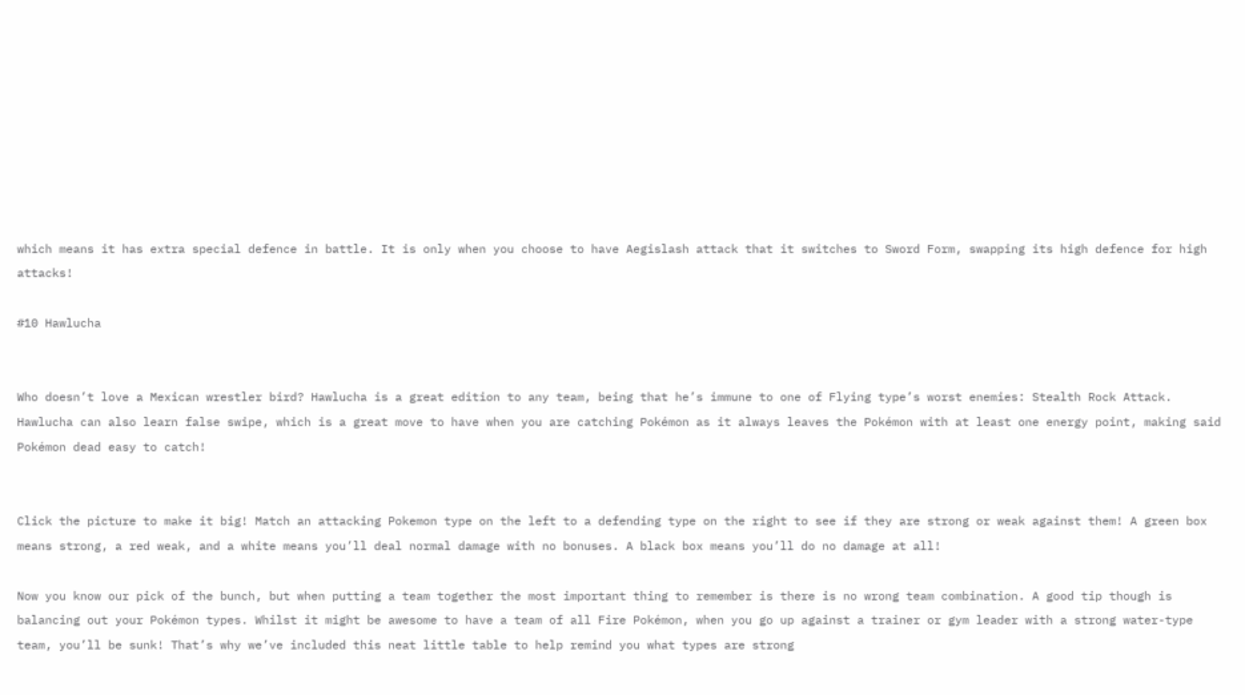which means it has extra special defence in battle. It is only when you choose to have Aegislash attack that it switches to Sword Form, swapping its high defence for high attacks!

#10 Hawlucha


Who doesn’t love a Mexican wrestler bird? Hawlucha is a great edition to any team, being that he’s immune to one of Flying type’s worst enemies: Stealth Rock Attack. Hawlucha can also learn false swipe, which is a great move to have when you are catching Pokémon as it always leaves the Pokémon with at least one energy point, making said Pokémon dead easy to catch!


Click the picture to make it big! Match an attacking Pokemon type on the left to a defending type on the right to see if they are strong or weak against them! A green box means strong, a red weak, and a white means you’ll deal normal damage with no bonuses. A black box means you’ll do no damage at all!

Now you know our pick of the bunch, but when putting a team together the most important thing to remember is there is no wrong team combination. A good tip though is balancing out your Pokémon types. Whilst it might be awesome to have a team of all Fire Pokémon, when you go up against a trainer or gym leader with a strong water-type team, you’ll be sunk! That’s why we’ve included this neat little table to help remind you what types are strong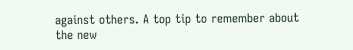against others. A top tip to remember about the new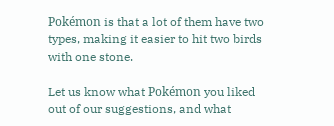Pokémon is that a lot of them have two types, making it easier to hit two birds with one stone.

Let us know what Pokémon you liked out of our suggestions, and what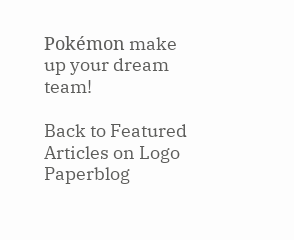Pokémon make up your dream team!

Back to Featured Articles on Logo Paperblog